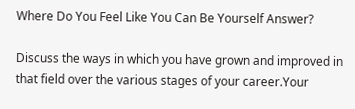Where Do You Feel Like You Can Be Yourself Answer?

Discuss the ways in which you have grown and improved in that field over the various stages of your career.Your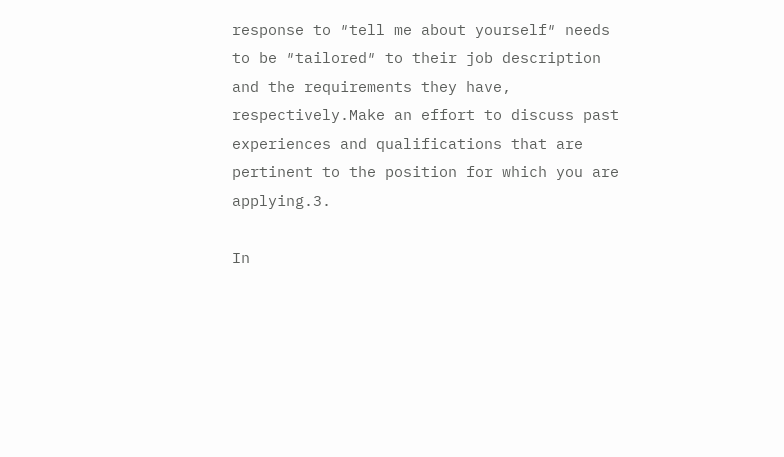response to ″tell me about yourself″ needs to be ″tailored″ to their job description and the requirements they have, respectively.Make an effort to discuss past experiences and qualifications that are pertinent to the position for which you are applying.3.

In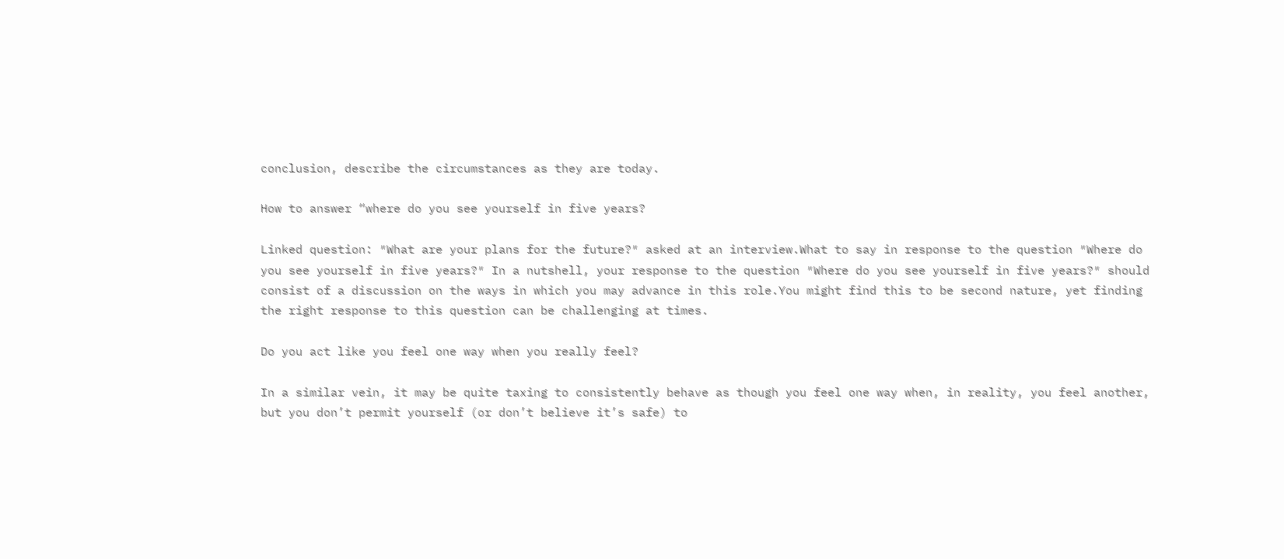conclusion, describe the circumstances as they are today.

How to answer “where do you see yourself in five years?

Linked question: ″What are your plans for the future?″ asked at an interview.What to say in response to the question ″Where do you see yourself in five years?″ In a nutshell, your response to the question ″Where do you see yourself in five years?″ should consist of a discussion on the ways in which you may advance in this role.You might find this to be second nature, yet finding the right response to this question can be challenging at times.

Do you act like you feel one way when you really feel?

In a similar vein, it may be quite taxing to consistently behave as though you feel one way when, in reality, you feel another, but you don’t permit yourself (or don’t believe it’s safe) to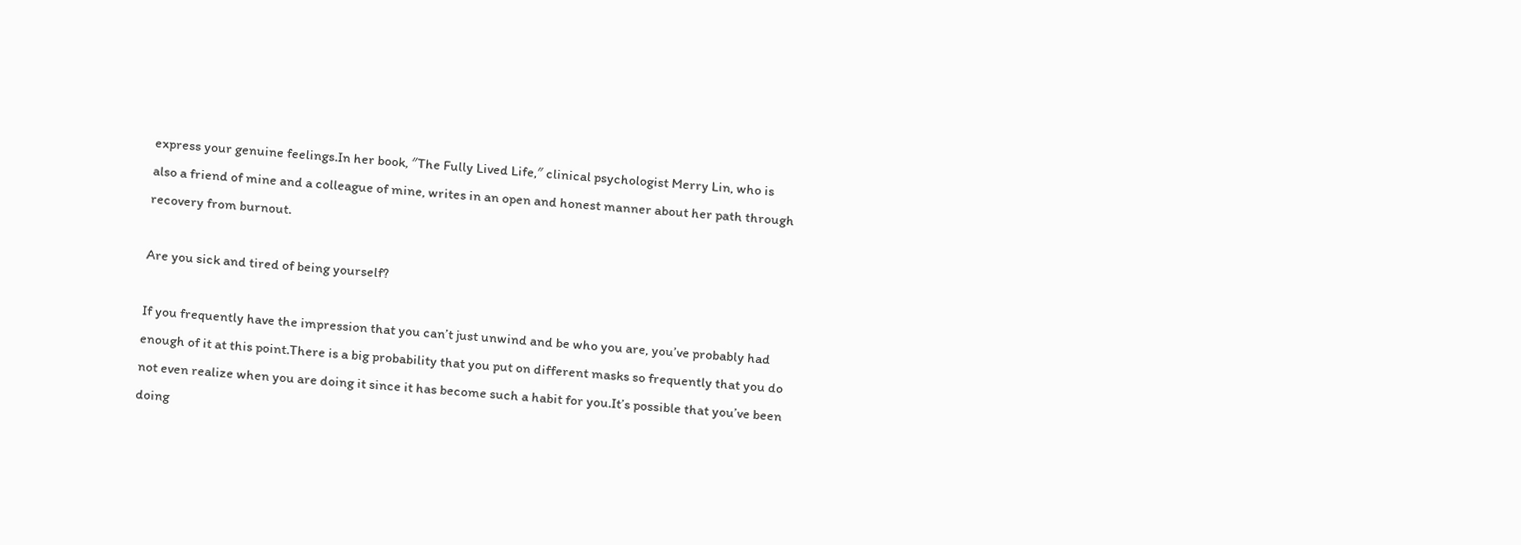express your genuine feelings.In her book, ″The Fully Lived Life,″ clinical psychologist Merry Lin, who is also a friend of mine and a colleague of mine, writes in an open and honest manner about her path through recovery from burnout.

Are you sick and tired of being yourself?

If you frequently have the impression that you can’t just unwind and be who you are, you’ve probably had enough of it at this point.There is a big probability that you put on different masks so frequently that you do not even realize when you are doing it since it has become such a habit for you.It’s possible that you’ve been doing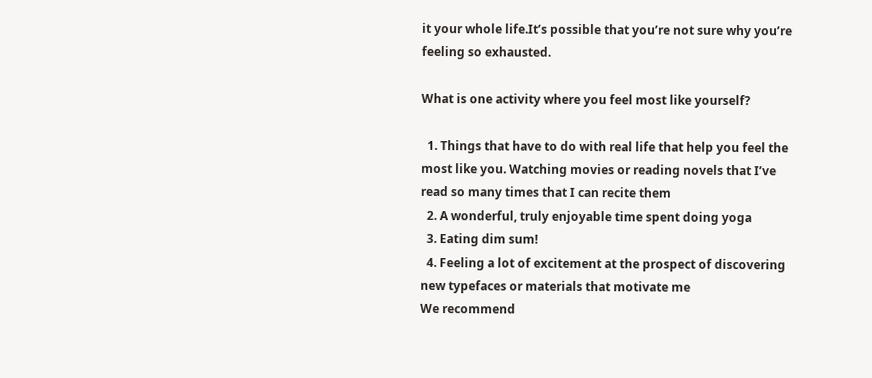it your whole life.It’s possible that you’re not sure why you’re feeling so exhausted.

What is one activity where you feel most like yourself?

  1. Things that have to do with real life that help you feel the most like you. Watching movies or reading novels that I’ve read so many times that I can recite them
  2. A wonderful, truly enjoyable time spent doing yoga
  3. Eating dim sum!
  4. Feeling a lot of excitement at the prospect of discovering new typefaces or materials that motivate me
We recommend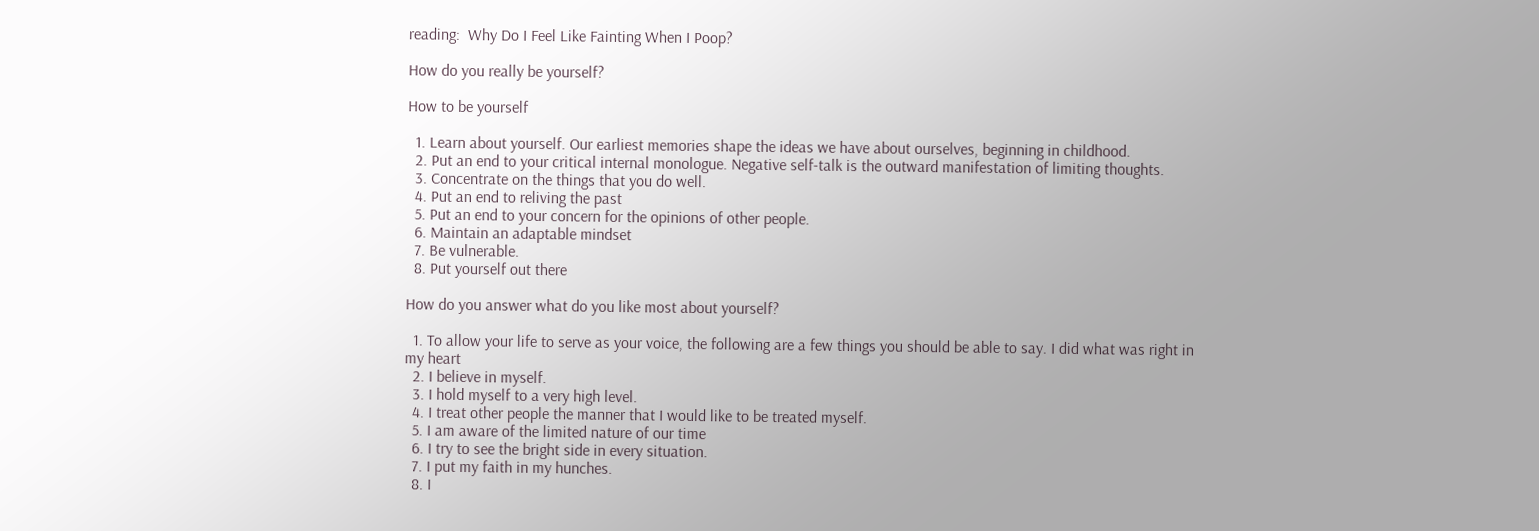reading:  Why Do I Feel Like Fainting When I Poop?

How do you really be yourself?

How to be yourself

  1. Learn about yourself. Our earliest memories shape the ideas we have about ourselves, beginning in childhood.
  2. Put an end to your critical internal monologue. Negative self-talk is the outward manifestation of limiting thoughts.
  3. Concentrate on the things that you do well.
  4. Put an end to reliving the past
  5. Put an end to your concern for the opinions of other people.
  6. Maintain an adaptable mindset
  7. Be vulnerable.
  8. Put yourself out there

How do you answer what do you like most about yourself?

  1. To allow your life to serve as your voice, the following are a few things you should be able to say. I did what was right in my heart
  2. I believe in myself.
  3. I hold myself to a very high level.
  4. I treat other people the manner that I would like to be treated myself.
  5. I am aware of the limited nature of our time
  6. I try to see the bright side in every situation.
  7. I put my faith in my hunches.
  8. I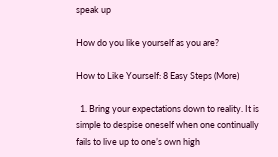speak up

How do you like yourself as you are?

How to Like Yourself: 8 Easy Steps (More)

  1. Bring your expectations down to reality. It is simple to despise oneself when one continually fails to live up to one’s own high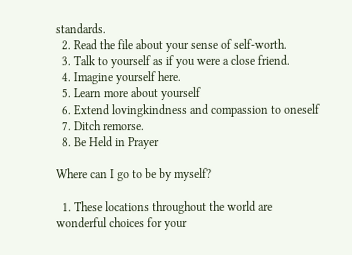standards.
  2. Read the file about your sense of self-worth.
  3. Talk to yourself as if you were a close friend.
  4. Imagine yourself here.
  5. Learn more about yourself
  6. Extend lovingkindness and compassion to oneself
  7. Ditch remorse.
  8. Be Held in Prayer

Where can I go to be by myself?

  1. These locations throughout the world are wonderful choices for your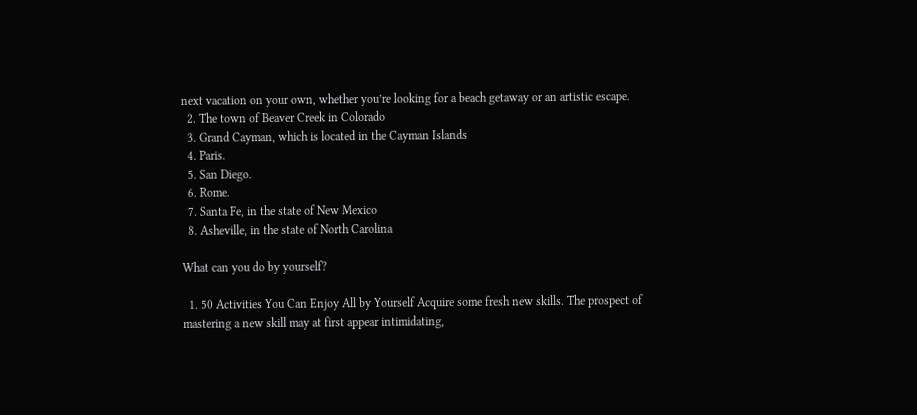next vacation on your own, whether you’re looking for a beach getaway or an artistic escape.
  2. The town of Beaver Creek in Colorado
  3. Grand Cayman, which is located in the Cayman Islands
  4. Paris.
  5. San Diego.
  6. Rome.
  7. Santa Fe, in the state of New Mexico
  8. Asheville, in the state of North Carolina

What can you do by yourself?

  1. 50 Activities You Can Enjoy All by Yourself Acquire some fresh new skills. The prospect of mastering a new skill may at first appear intimidating,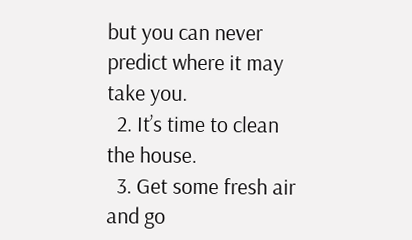but you can never predict where it may take you.
  2. It’s time to clean the house.
  3. Get some fresh air and go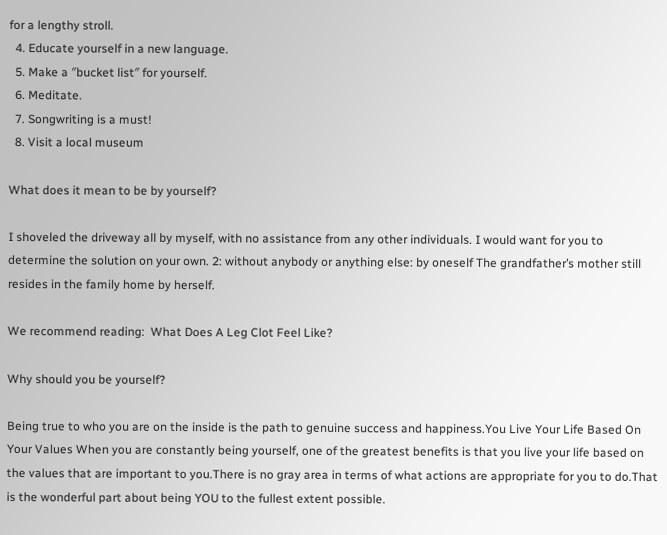for a lengthy stroll.
  4. Educate yourself in a new language.
  5. Make a ″bucket list″ for yourself.
  6. Meditate.
  7. Songwriting is a must!
  8. Visit a local museum

What does it mean to be by yourself?

I shoveled the driveway all by myself, with no assistance from any other individuals. I would want for you to determine the solution on your own. 2: without anybody or anything else: by oneself The grandfather’s mother still resides in the family home by herself.

We recommend reading:  What Does A Leg Clot Feel Like?

Why should you be yourself?

Being true to who you are on the inside is the path to genuine success and happiness.You Live Your Life Based On Your Values When you are constantly being yourself, one of the greatest benefits is that you live your life based on the values that are important to you.There is no gray area in terms of what actions are appropriate for you to do.That is the wonderful part about being YOU to the fullest extent possible.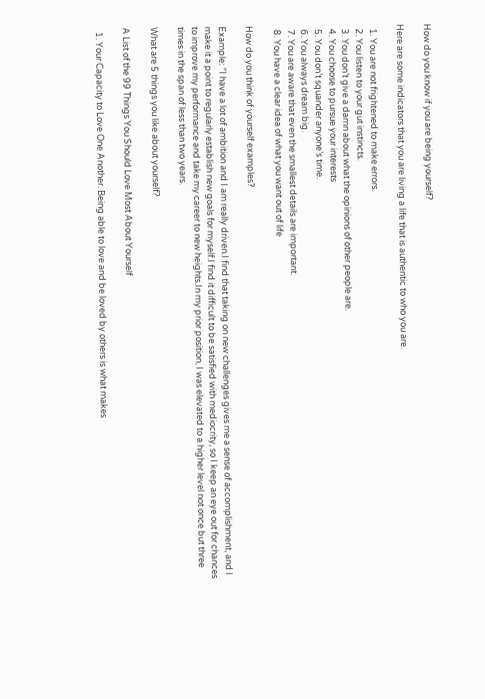How do you know if you are being yourself?

Here are some indicators that you are living a life that is authentic to who you are.

  1. You are not frightened to make errors.
  2. You listen to your gut instincts.
  3. You don’t give a damn about what the opinions of other people are.
  4. You choose to pursue your interests
  5. You don’t squander anyone’s time.
  6. You always dream big.
  7. You are aware that even the smallest details are important.
  8. You have a clear idea of what you want out of life

How do you think of yourself examples?

Example: ″I have a lot of ambition and I am really driven.I find that taking on new challenges gives me a sense of accomplishment, and I make it a point to regularly establish new goals for myself.I find it difficult to be satisfied with mediocrity, so I keep an eye out for chances to improve my performance and take my career to new heights.In my prior position, I was elevated to a higher level not once but three times in the span of less than two years.

What are 5 things you like about yourself?

A List of the 99 Things You Should Love Most About Yourself

  1. Your Capacity to Love One Another. Being able to love and be loved by others is what makes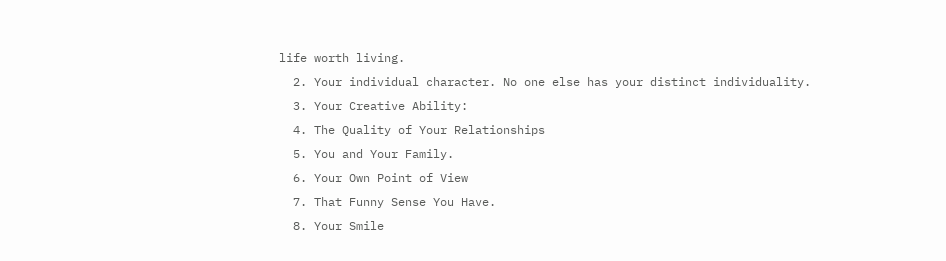life worth living.
  2. Your individual character. No one else has your distinct individuality.
  3. Your Creative Ability:
  4. The Quality of Your Relationships
  5. You and Your Family.
  6. Your Own Point of View
  7. That Funny Sense You Have.
  8. Your Smile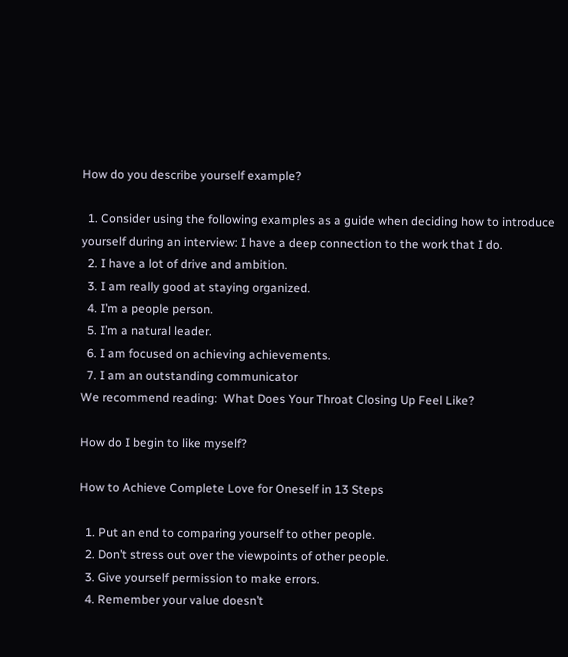How do you describe yourself example?

  1. Consider using the following examples as a guide when deciding how to introduce yourself during an interview: I have a deep connection to the work that I do.
  2. I have a lot of drive and ambition.
  3. I am really good at staying organized.
  4. I’m a people person.
  5. I’m a natural leader.
  6. I am focused on achieving achievements.
  7. I am an outstanding communicator
We recommend reading:  What Does Your Throat Closing Up Feel Like?

How do I begin to like myself?

How to Achieve Complete Love for Oneself in 13 Steps

  1. Put an end to comparing yourself to other people.
  2. Don’t stress out over the viewpoints of other people.
  3. Give yourself permission to make errors.
  4. Remember your value doesn’t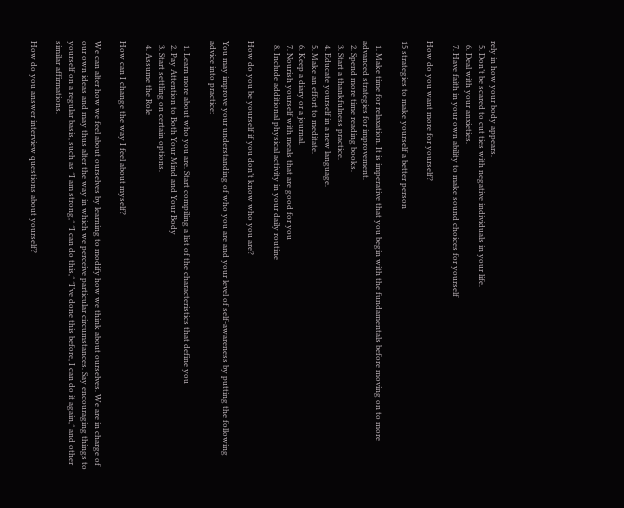rely in how your body appears.
  5. Don’t be scared to cut ties with negative individuals in your life.
  6. Deal with your anxieties.
  7. Have faith in your own ability to make sound choices for yourself

How do you want more for yourself?

15 strategies to make yourself a better person

  1. Make time for relaxation. It is imperative that you begin with the fundamentals before moving on to more advanced strategies for improvement.
  2. Spend more time reading books.
  3. Start a thankfulness practice.
  4. Educate yourself in a new language.
  5. Make an effort to meditate.
  6. Keep a diary or a journal.
  7. Nourish yourself with meals that are good for you
  8. Include additional physical activity in your daily routine

How do you be yourself if you don’t know who you are?

You may improve your understanding of who you are and your level of self-awareness by putting the following advice into practice:

  1. Learn more about who you are. Start compiling a list of the characteristics that define you
  2. Pay Attention to Both Your Mind and Your Body
  3. Start settling on certain options.
  4. Assume the Role

How can I change the way I feel about myself?

We can alter how we feel about ourselves by learning to modify how we think about ourselves. We are in charge of our own ideas and may thus alter the way in which we perceive particular circumstances. Say encouraging things to yourself on a regular basis, such as ″I am strong,″ ″I can do this,″ ″I’ve done this before, I can do it again,″ and other similar affirmations.

How do you answer interview questions about yourself?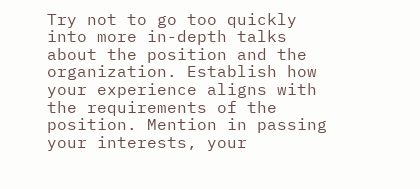Try not to go too quickly into more in-depth talks about the position and the organization. Establish how your experience aligns with the requirements of the position. Mention in passing your interests, your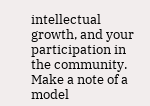intellectual growth, and your participation in the community. Make a note of a model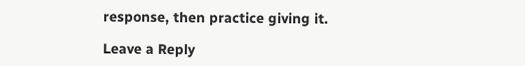response, then practice giving it.

Leave a Reply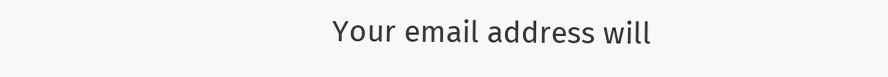Your email address will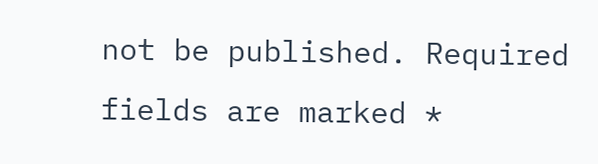not be published. Required fields are marked *